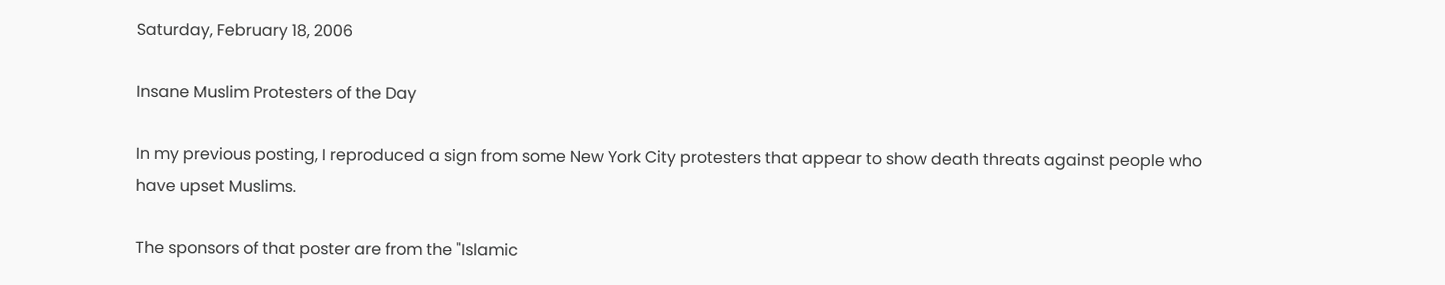Saturday, February 18, 2006

Insane Muslim Protesters of the Day

In my previous posting, I reproduced a sign from some New York City protesters that appear to show death threats against people who have upset Muslims.

The sponsors of that poster are from the "Islamic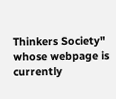Thinkers Society" whose webpage is currently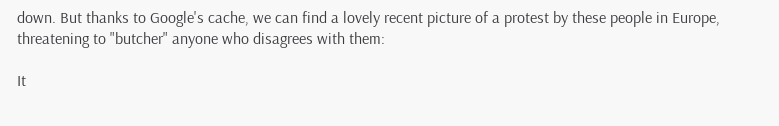down. But thanks to Google's cache, we can find a lovely recent picture of a protest by these people in Europe, threatening to "butcher" anyone who disagrees with them:

It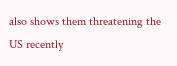also shows them threatening the US recently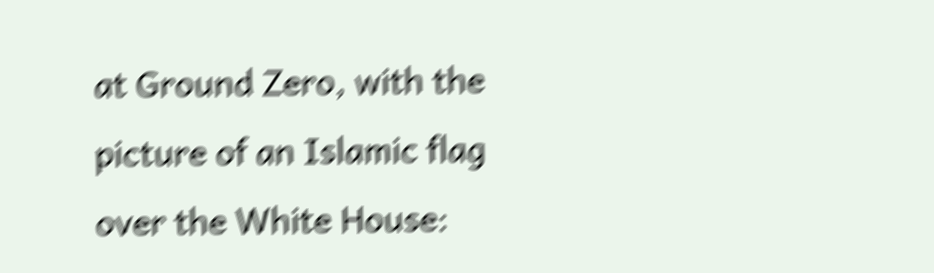at Ground Zero, with the picture of an Islamic flag over the White House: